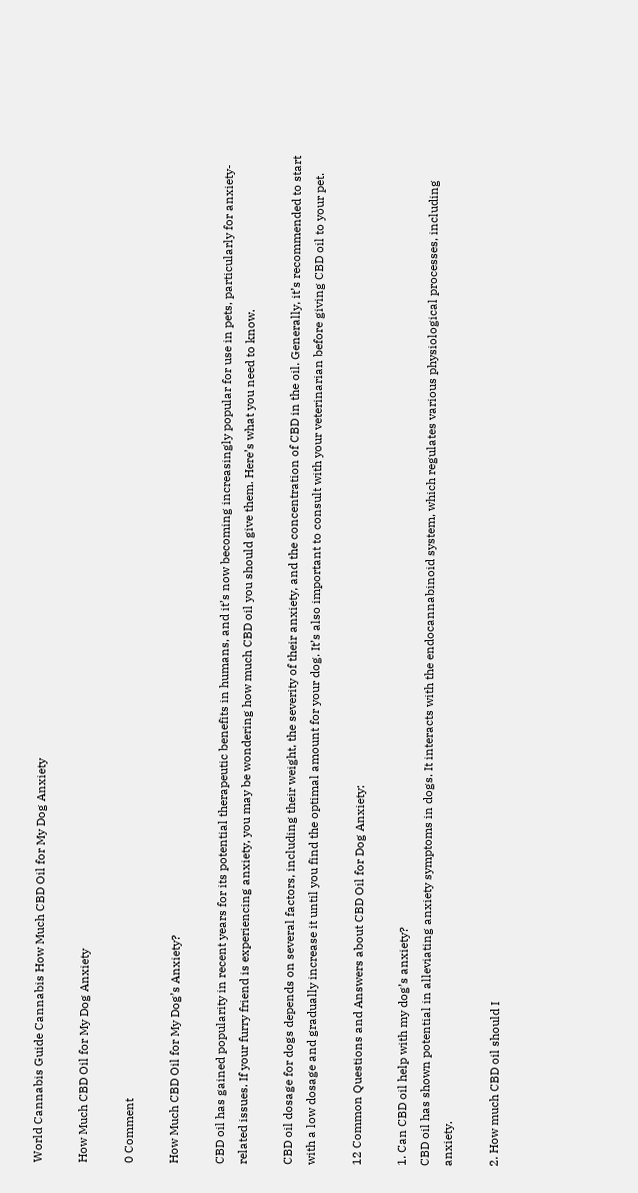World Cannabis Guide Cannabis How Much CBD Oil for My Dog Anxiety

How Much CBD Oil for My Dog Anxiety

0 Comment

How Much CBD Oil for My Dog’s Anxiety?

CBD oil has gained popularity in recent years for its potential therapeutic benefits in humans, and it’s now becoming increasingly popular for use in pets, particularly for anxiety-related issues. If your furry friend is experiencing anxiety, you may be wondering how much CBD oil you should give them. Here’s what you need to know.

CBD oil dosage for dogs depends on several factors, including their weight, the severity of their anxiety, and the concentration of CBD in the oil. Generally, it’s recommended to start with a low dosage and gradually increase it until you find the optimal amount for your dog. It’s also important to consult with your veterinarian before giving CBD oil to your pet.

12 Common Questions and Answers about CBD Oil for Dog Anxiety:

1. Can CBD oil help with my dog’s anxiety?
CBD oil has shown potential in alleviating anxiety symptoms in dogs. It interacts with the endocannabinoid system, which regulates various physiological processes, including anxiety.

2. How much CBD oil should I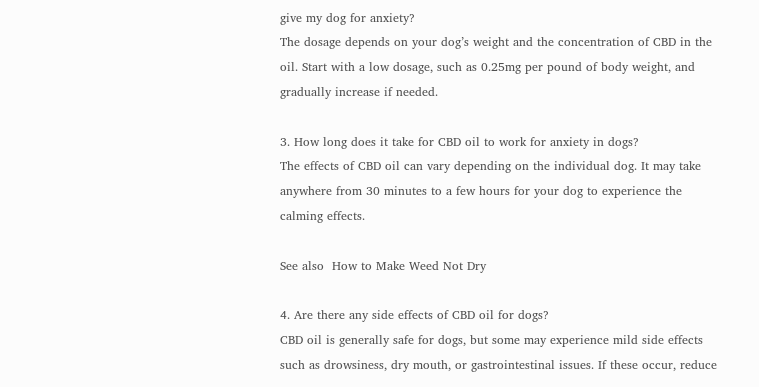give my dog for anxiety?
The dosage depends on your dog’s weight and the concentration of CBD in the oil. Start with a low dosage, such as 0.25mg per pound of body weight, and gradually increase if needed.

3. How long does it take for CBD oil to work for anxiety in dogs?
The effects of CBD oil can vary depending on the individual dog. It may take anywhere from 30 minutes to a few hours for your dog to experience the calming effects.

See also  How to Make Weed Not Dry

4. Are there any side effects of CBD oil for dogs?
CBD oil is generally safe for dogs, but some may experience mild side effects such as drowsiness, dry mouth, or gastrointestinal issues. If these occur, reduce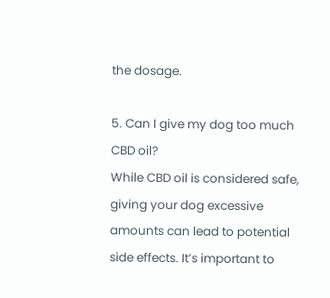the dosage.

5. Can I give my dog too much CBD oil?
While CBD oil is considered safe, giving your dog excessive amounts can lead to potential side effects. It’s important to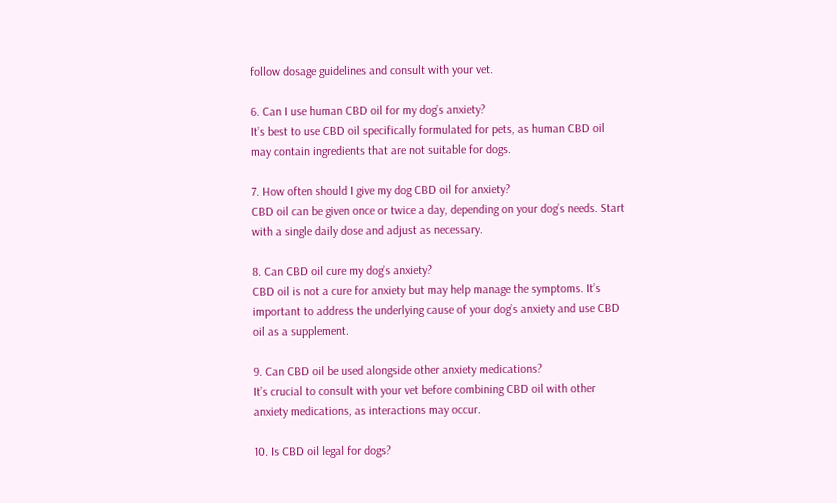follow dosage guidelines and consult with your vet.

6. Can I use human CBD oil for my dog’s anxiety?
It’s best to use CBD oil specifically formulated for pets, as human CBD oil may contain ingredients that are not suitable for dogs.

7. How often should I give my dog CBD oil for anxiety?
CBD oil can be given once or twice a day, depending on your dog’s needs. Start with a single daily dose and adjust as necessary.

8. Can CBD oil cure my dog’s anxiety?
CBD oil is not a cure for anxiety but may help manage the symptoms. It’s important to address the underlying cause of your dog’s anxiety and use CBD oil as a supplement.

9. Can CBD oil be used alongside other anxiety medications?
It’s crucial to consult with your vet before combining CBD oil with other anxiety medications, as interactions may occur.

10. Is CBD oil legal for dogs?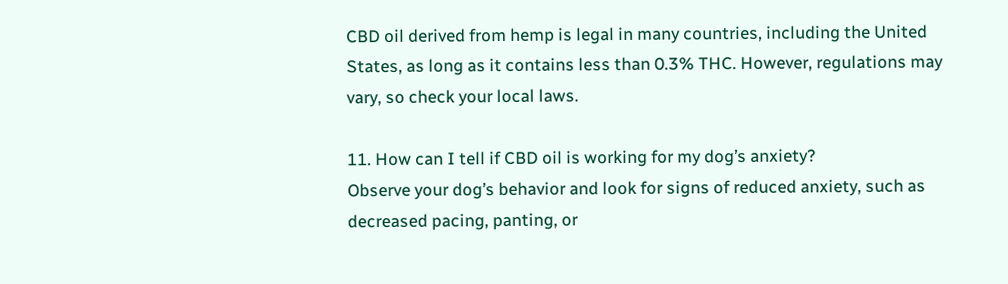CBD oil derived from hemp is legal in many countries, including the United States, as long as it contains less than 0.3% THC. However, regulations may vary, so check your local laws.

11. How can I tell if CBD oil is working for my dog’s anxiety?
Observe your dog’s behavior and look for signs of reduced anxiety, such as decreased pacing, panting, or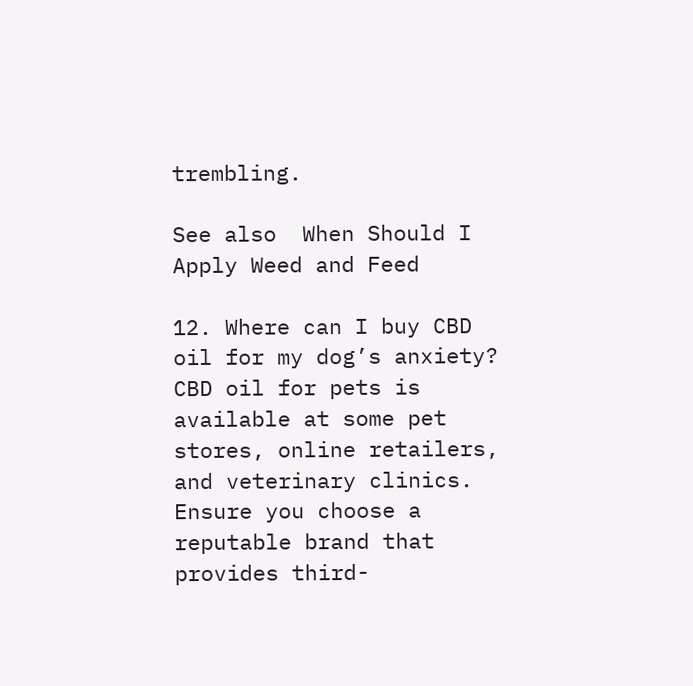trembling.

See also  When Should I Apply Weed and Feed

12. Where can I buy CBD oil for my dog’s anxiety?
CBD oil for pets is available at some pet stores, online retailers, and veterinary clinics. Ensure you choose a reputable brand that provides third-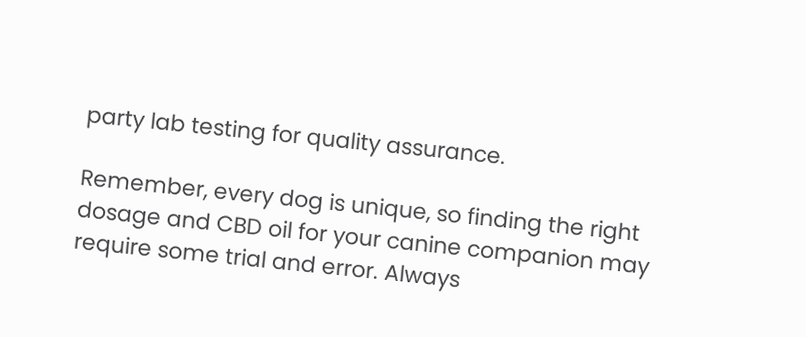party lab testing for quality assurance.

Remember, every dog is unique, so finding the right dosage and CBD oil for your canine companion may require some trial and error. Always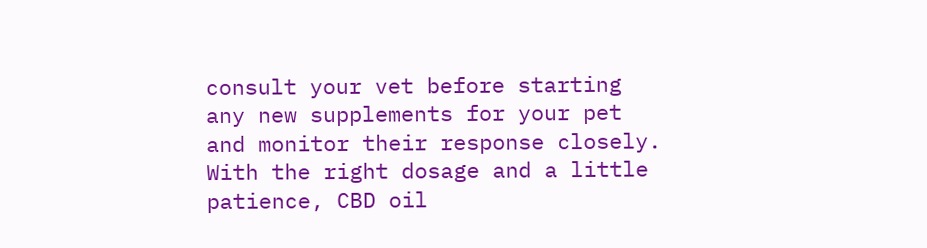consult your vet before starting any new supplements for your pet and monitor their response closely. With the right dosage and a little patience, CBD oil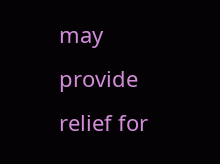may provide relief for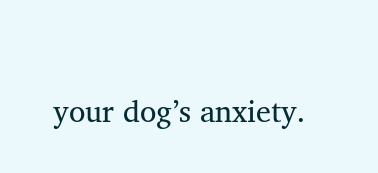your dog’s anxiety.